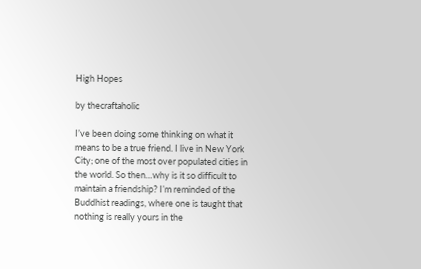High Hopes

by thecraftaholic

I’ve been doing some thinking on what it means to be a true friend. I live in New York City; one of the most over populated cities in the world. So then…why is it so difficult to maintain a friendship? I’m reminded of the Buddhist readings, where one is taught that nothing is really yours in the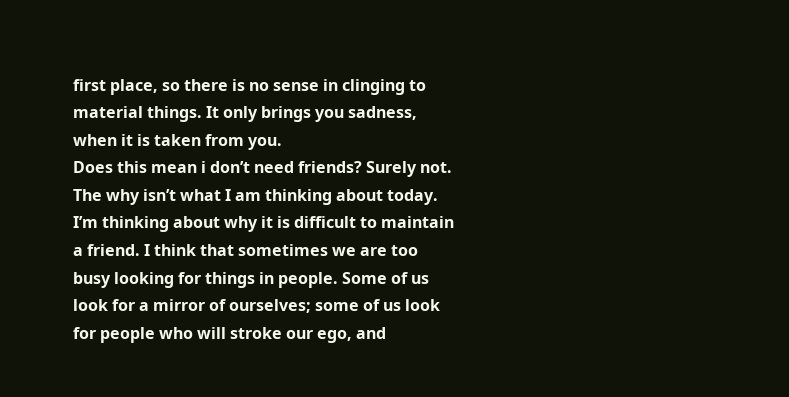first place, so there is no sense in clinging to material things. It only brings you sadness, when it is taken from you.
Does this mean i don’t need friends? Surely not. The why isn’t what I am thinking about today.
I’m thinking about why it is difficult to maintain a friend. I think that sometimes we are too busy looking for things in people. Some of us look for a mirror of ourselves; some of us look for people who will stroke our ego, and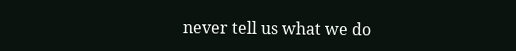never tell us what we do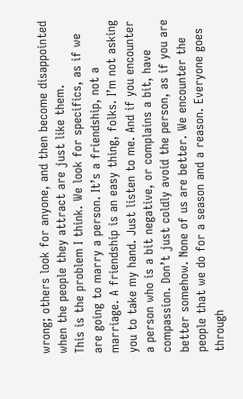wrong; others look for anyone, and then become disappointed when the people they attract are just like them.
This is the problem I think. We look for specifics, as if we are going to marry a person. It’s a friendship, not a marriage. A friendship is an easy thing, folks. I’m not asking you to take my hand. Just listen to me. And if you encounter a person who is a bit negative, or complains a bit, have compassion. Don’t just coldly avoid the person, as if you are better somehow. None of us are better. We encounter the people that we do for a season and a reason. Everyone goes through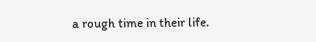a rough time in their life.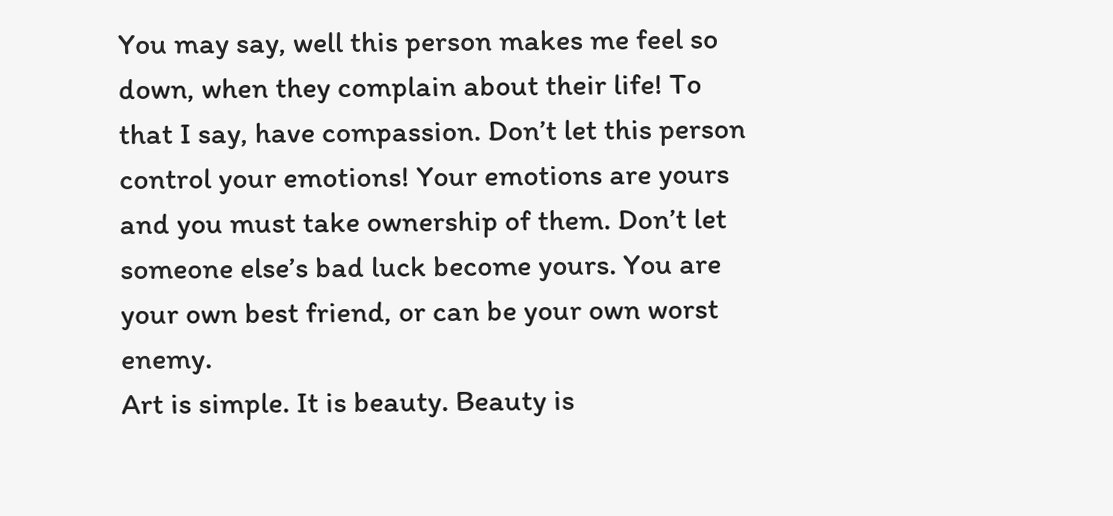You may say, well this person makes me feel so down, when they complain about their life! To that I say, have compassion. Don’t let this person control your emotions! Your emotions are yours and you must take ownership of them. Don’t let someone else’s bad luck become yours. You are your own best friend, or can be your own worst enemy.
Art is simple. It is beauty. Beauty is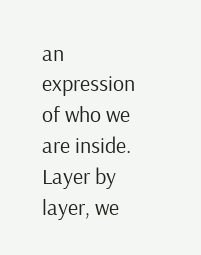an expression of who we are inside. Layer by layer, we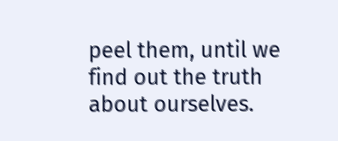peel them, until we find out the truth about ourselves.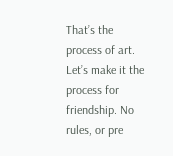That’s the process of art. Let’s make it the process for friendship. No rules, or pre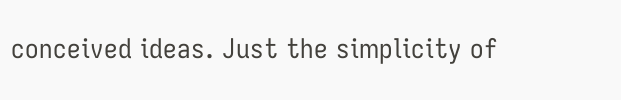conceived ideas. Just the simplicity of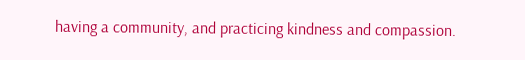having a community, and practicing kindness and compassion.